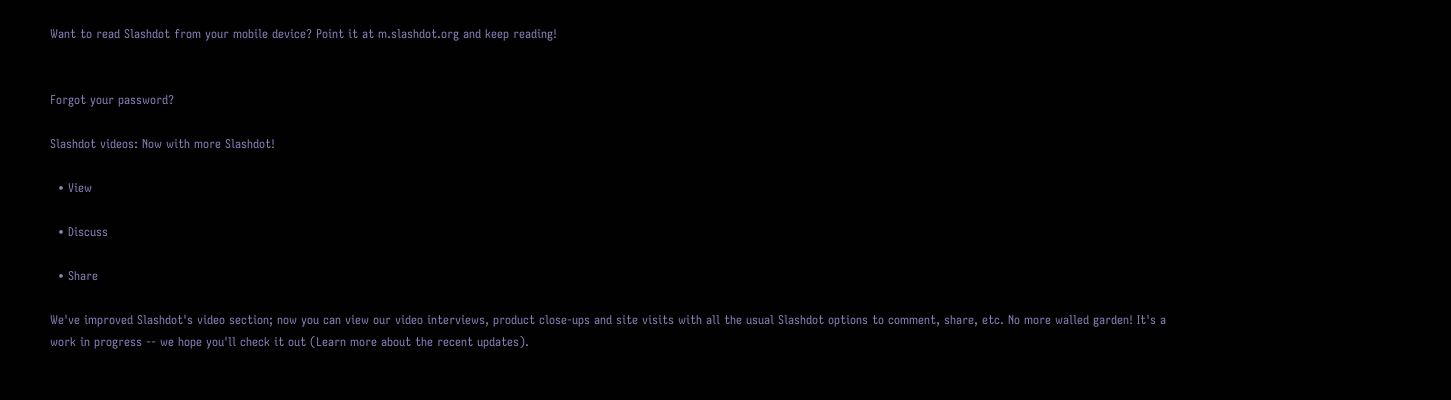Want to read Slashdot from your mobile device? Point it at m.slashdot.org and keep reading!


Forgot your password?

Slashdot videos: Now with more Slashdot!

  • View

  • Discuss

  • Share

We've improved Slashdot's video section; now you can view our video interviews, product close-ups and site visits with all the usual Slashdot options to comment, share, etc. No more walled garden! It's a work in progress -- we hope you'll check it out (Learn more about the recent updates).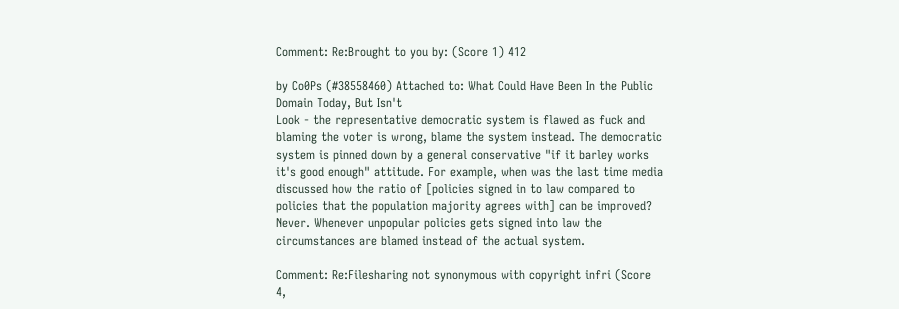Comment: Re:Brought to you by: (Score 1) 412

by Co0Ps (#38558460) Attached to: What Could Have Been In the Public Domain Today, But Isn't
Look - the representative democratic system is flawed as fuck and blaming the voter is wrong, blame the system instead. The democratic system is pinned down by a general conservative "if it barley works it's good enough" attitude. For example, when was the last time media discussed how the ratio of [policies signed in to law compared to policies that the population majority agrees with] can be improved? Never. Whenever unpopular policies gets signed into law the circumstances are blamed instead of the actual system.

Comment: Re:Filesharing not synonymous with copyright infri (Score 4,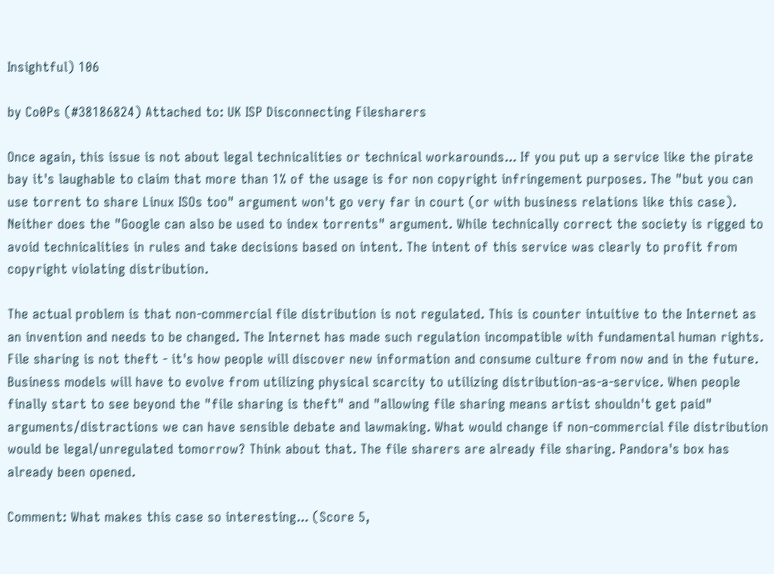Insightful) 106

by Co0Ps (#38186824) Attached to: UK ISP Disconnecting Filesharers

Once again, this issue is not about legal technicalities or technical workarounds... If you put up a service like the pirate bay it's laughable to claim that more than 1% of the usage is for non copyright infringement purposes. The "but you can use torrent to share Linux ISOs too" argument won't go very far in court (or with business relations like this case). Neither does the "Google can also be used to index torrents" argument. While technically correct the society is rigged to avoid technicalities in rules and take decisions based on intent. The intent of this service was clearly to profit from copyright violating distribution.

The actual problem is that non-commercial file distribution is not regulated. This is counter intuitive to the Internet as an invention and needs to be changed. The Internet has made such regulation incompatible with fundamental human rights. File sharing is not theft - it's how people will discover new information and consume culture from now and in the future. Business models will have to evolve from utilizing physical scarcity to utilizing distribution-as-a-service. When people finally start to see beyond the "file sharing is theft" and "allowing file sharing means artist shouldn't get paid" arguments/distractions we can have sensible debate and lawmaking. What would change if non-commercial file distribution would be legal/unregulated tomorrow? Think about that. The file sharers are already file sharing. Pandora's box has already been opened.

Comment: What makes this case so interesting... (Score 5,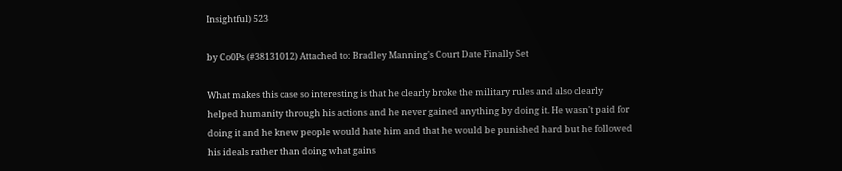Insightful) 523

by Co0Ps (#38131012) Attached to: Bradley Manning's Court Date Finally Set

What makes this case so interesting is that he clearly broke the military rules and also clearly helped humanity through his actions and he never gained anything by doing it. He wasn't paid for doing it and he knew people would hate him and that he would be punished hard but he followed his ideals rather than doing what gains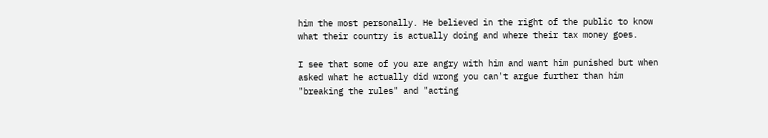him the most personally. He believed in the right of the public to know what their country is actually doing and where their tax money goes.

I see that some of you are angry with him and want him punished but when asked what he actually did wrong you can't argue further than him "breaking the rules" and "acting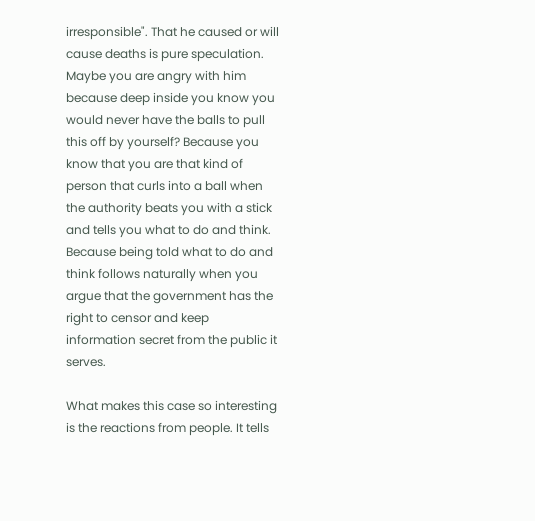irresponsible". That he caused or will cause deaths is pure speculation. Maybe you are angry with him because deep inside you know you would never have the balls to pull this off by yourself? Because you know that you are that kind of person that curls into a ball when the authority beats you with a stick and tells you what to do and think. Because being told what to do and think follows naturally when you argue that the government has the right to censor and keep information secret from the public it serves.

What makes this case so interesting is the reactions from people. It tells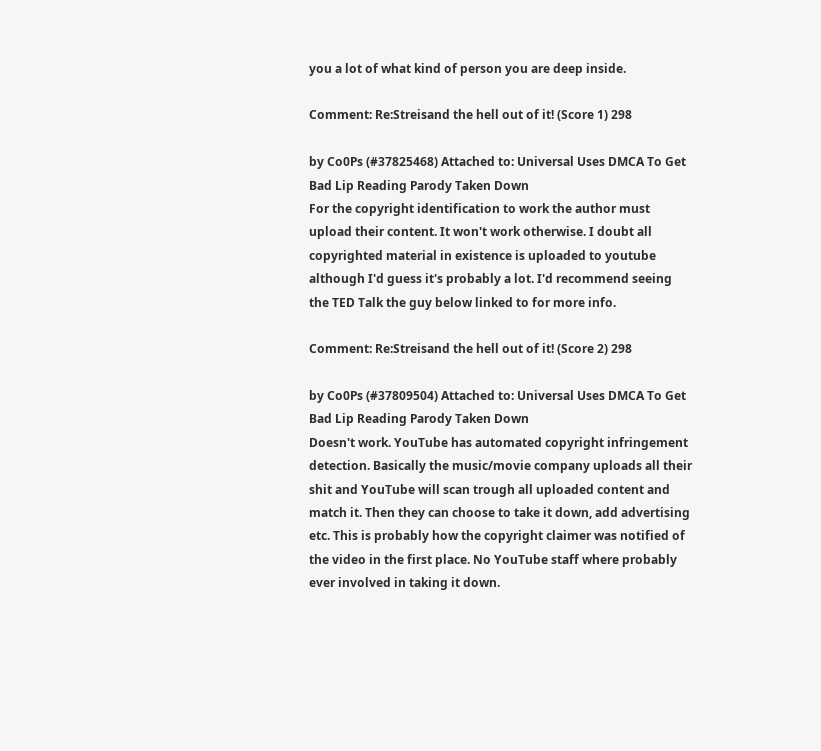you a lot of what kind of person you are deep inside.

Comment: Re:Streisand the hell out of it! (Score 1) 298

by Co0Ps (#37825468) Attached to: Universal Uses DMCA To Get Bad Lip Reading Parody Taken Down
For the copyright identification to work the author must upload their content. It won't work otherwise. I doubt all copyrighted material in existence is uploaded to youtube although I'd guess it's probably a lot. I'd recommend seeing the TED Talk the guy below linked to for more info.

Comment: Re:Streisand the hell out of it! (Score 2) 298

by Co0Ps (#37809504) Attached to: Universal Uses DMCA To Get Bad Lip Reading Parody Taken Down
Doesn't work. YouTube has automated copyright infringement detection. Basically the music/movie company uploads all their shit and YouTube will scan trough all uploaded content and match it. Then they can choose to take it down, add advertising etc. This is probably how the copyright claimer was notified of the video in the first place. No YouTube staff where probably ever involved in taking it down.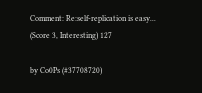Comment: Re:self-replication is easy... (Score 3, Interesting) 127

by Co0Ps (#37708720)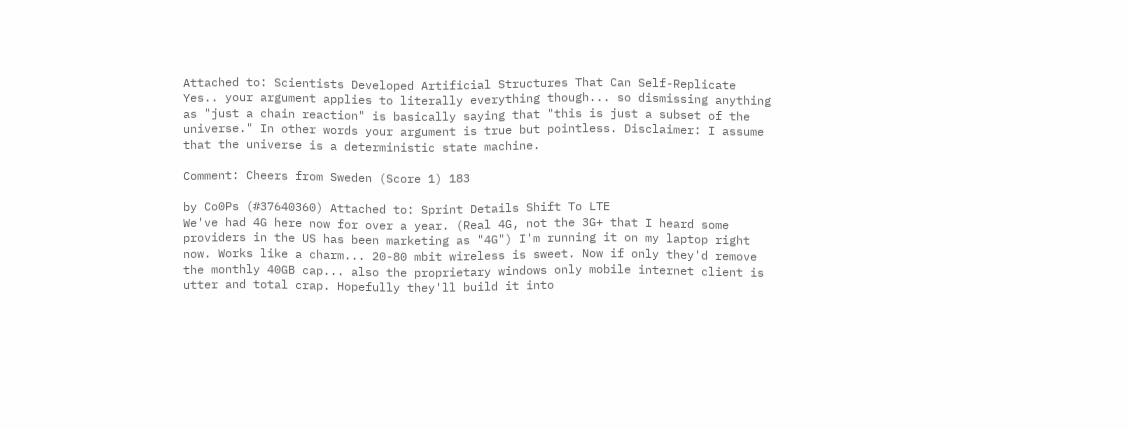Attached to: Scientists Developed Artificial Structures That Can Self-Replicate
Yes.. your argument applies to literally everything though... so dismissing anything as "just a chain reaction" is basically saying that "this is just a subset of the universe." In other words your argument is true but pointless. Disclaimer: I assume that the universe is a deterministic state machine.

Comment: Cheers from Sweden (Score 1) 183

by Co0Ps (#37640360) Attached to: Sprint Details Shift To LTE
We've had 4G here now for over a year. (Real 4G, not the 3G+ that I heard some providers in the US has been marketing as "4G") I'm running it on my laptop right now. Works like a charm... 20-80 mbit wireless is sweet. Now if only they'd remove the monthly 40GB cap... also the proprietary windows only mobile internet client is utter and total crap. Hopefully they'll build it into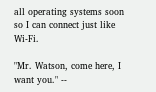all operating systems soon so I can connect just like Wi-Fi.

"Mr. Watson, come here, I want you." --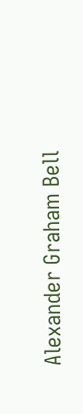Alexander Graham Bell